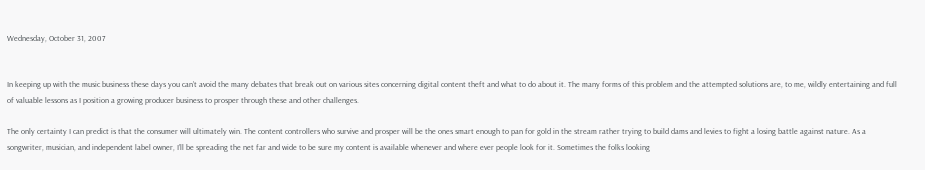Wednesday, October 31, 2007


In keeping up with the music business these days you can’t avoid the many debates that break out on various sites concerning digital content theft and what to do about it. The many forms of this problem and the attempted solutions are, to me, wildly entertaining and full of valuable lessons as I position a growing producer business to prosper through these and other challenges.

The only certainty I can predict is that the consumer will ultimately win. The content controllers who survive and prosper will be the ones smart enough to pan for gold in the stream rather trying to build dams and levies to fight a losing battle against nature. As a songwriter, musician, and independent label owner, I’ll be spreading the net far and wide to be sure my content is available whenever and where ever people look for it. Sometimes the folks looking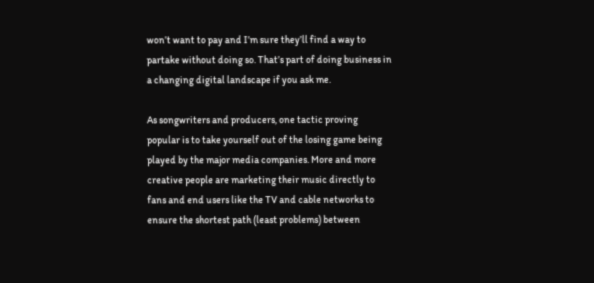won’t want to pay and I’m sure they’ll find a way to partake without doing so. That’s part of doing business in a changing digital landscape if you ask me.

As songwriters and producers, one tactic proving popular is to take yourself out of the losing game being played by the major media companies. More and more creative people are marketing their music directly to fans and end users like the TV and cable networks to ensure the shortest path (least problems) between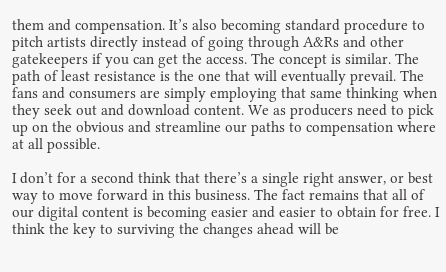them and compensation. It’s also becoming standard procedure to pitch artists directly instead of going through A&Rs and other gatekeepers if you can get the access. The concept is similar. The path of least resistance is the one that will eventually prevail. The fans and consumers are simply employing that same thinking when they seek out and download content. We as producers need to pick up on the obvious and streamline our paths to compensation where at all possible.

I don’t for a second think that there’s a single right answer, or best way to move forward in this business. The fact remains that all of our digital content is becoming easier and easier to obtain for free. I think the key to surviving the changes ahead will be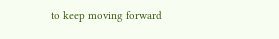to keep moving forward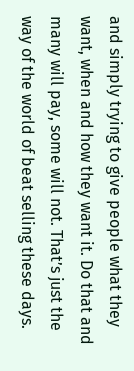and simply trying to give people what they want, when and how they want it. Do that and many will pay, some will not. That’s just the way of the world of beat selling these days.